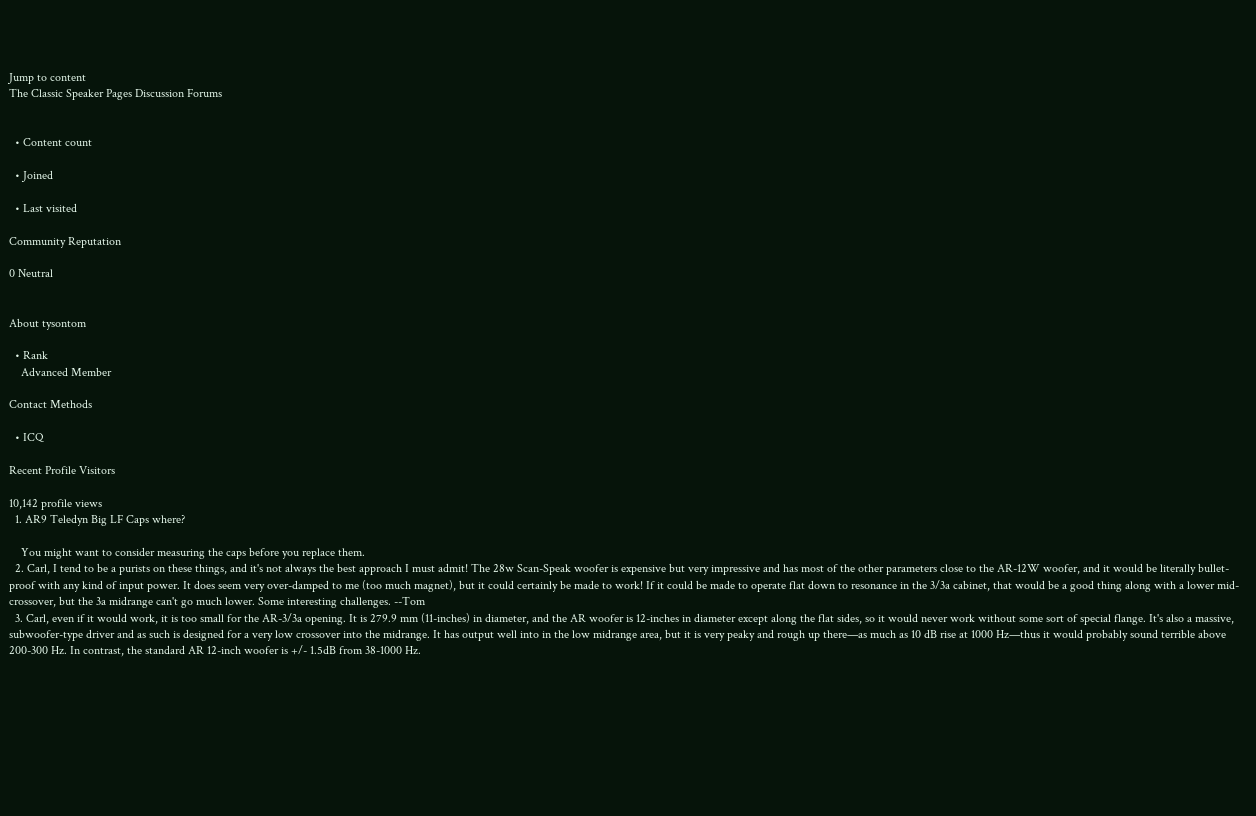Jump to content
The Classic Speaker Pages Discussion Forums


  • Content count

  • Joined

  • Last visited

Community Reputation

0 Neutral


About tysontom

  • Rank
    Advanced Member

Contact Methods

  • ICQ

Recent Profile Visitors

10,142 profile views
  1. AR9 Teledyn Big LF Caps where?

    You might want to consider measuring the caps before you replace them.
  2. Carl, I tend to be a purists on these things, and it's not always the best approach I must admit! The 28w Scan-Speak woofer is expensive but very impressive and has most of the other parameters close to the AR-12W woofer, and it would be literally bullet-proof with any kind of input power. It does seem very over-damped to me (too much magnet), but it could certainly be made to work! If it could be made to operate flat down to resonance in the 3/3a cabinet, that would be a good thing along with a lower mid-crossover, but the 3a midrange can't go much lower. Some interesting challenges. --Tom
  3. Carl, even if it would work, it is too small for the AR-3/3a opening. It is 279.9 mm (11-inches) in diameter, and the AR woofer is 12-inches in diameter except along the flat sides, so it would never work without some sort of special flange. It's also a massive, subwoofer-type driver and as such is designed for a very low crossover into the midrange. It has output well into in the low midrange area, but it is very peaky and rough up there—as much as 10 dB rise at 1000 Hz—thus it would probably sound terrible above 200-300 Hz. In contrast, the standard AR 12-inch woofer is +/- 1.5dB from 38-1000 Hz.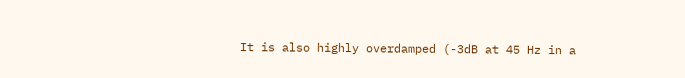It is also highly overdamped (-3dB at 45 Hz in a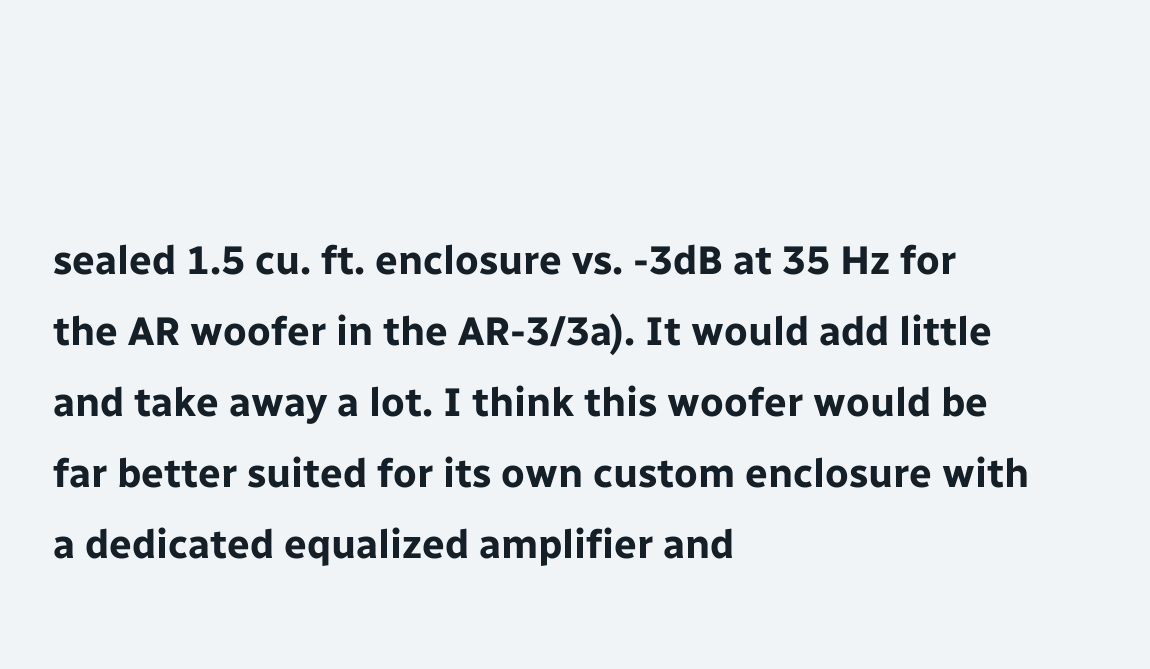sealed 1.5 cu. ft. enclosure vs. -3dB at 35 Hz for the AR woofer in the AR-3/3a). It would add little and take away a lot. I think this woofer would be far better suited for its own custom enclosure with a dedicated equalized amplifier and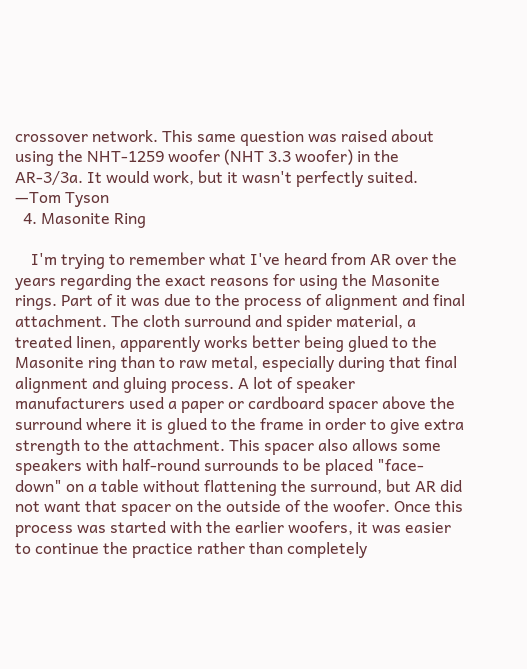crossover network. This same question was raised about using the NHT-1259 woofer (NHT 3.3 woofer) in the AR-3/3a. It would work, but it wasn't perfectly suited. —Tom Tyson
  4. Masonite Ring

    I'm trying to remember what I've heard from AR over the years regarding the exact reasons for using the Masonite rings. Part of it was due to the process of alignment and final attachment. The cloth surround and spider material, a treated linen, apparently works better being glued to the Masonite ring than to raw metal, especially during that final alignment and gluing process. A lot of speaker manufacturers used a paper or cardboard spacer above the surround where it is glued to the frame in order to give extra strength to the attachment. This spacer also allows some speakers with half-round surrounds to be placed "face-down" on a table without flattening the surround, but AR did not want that spacer on the outside of the woofer. Once this process was started with the earlier woofers, it was easier to continue the practice rather than completely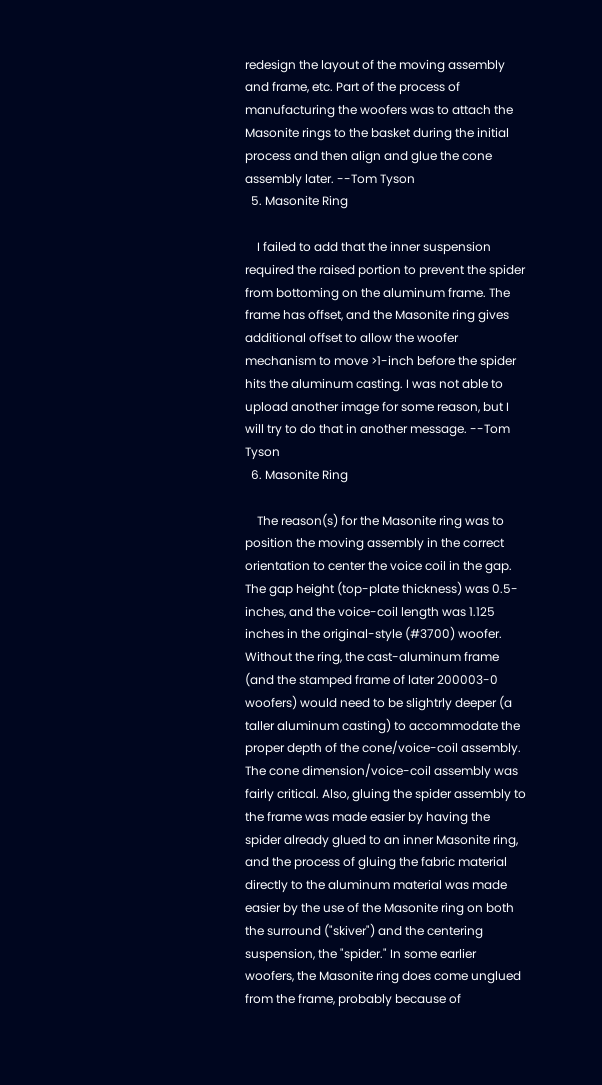redesign the layout of the moving assembly and frame, etc. Part of the process of manufacturing the woofers was to attach the Masonite rings to the basket during the initial process and then align and glue the cone assembly later. --Tom Tyson
  5. Masonite Ring

    I failed to add that the inner suspension required the raised portion to prevent the spider from bottoming on the aluminum frame. The frame has offset, and the Masonite ring gives additional offset to allow the woofer mechanism to move >1-inch before the spider hits the aluminum casting. I was not able to upload another image for some reason, but I will try to do that in another message. --Tom Tyson
  6. Masonite Ring

    The reason(s) for the Masonite ring was to position the moving assembly in the correct orientation to center the voice coil in the gap. The gap height (top-plate thickness) was 0.5-inches, and the voice-coil length was 1.125 inches in the original-style (#3700) woofer. Without the ring, the cast-aluminum frame (and the stamped frame of later 200003-0 woofers) would need to be slightrly deeper (a taller aluminum casting) to accommodate the proper depth of the cone/voice-coil assembly. The cone dimension/voice-coil assembly was fairly critical. Also, gluing the spider assembly to the frame was made easier by having the spider already glued to an inner Masonite ring, and the process of gluing the fabric material directly to the aluminum material was made easier by the use of the Masonite ring on both the surround ("skiver") and the centering suspension, the "spider." In some earlier woofers, the Masonite ring does come unglued from the frame, probably because of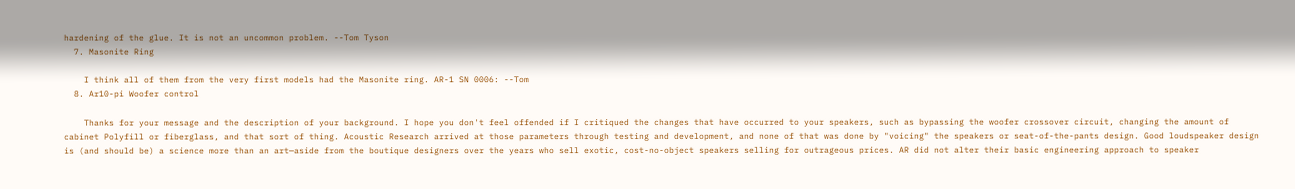hardening of the glue. It is not an uncommon problem. --Tom Tyson
  7. Masonite Ring

    I think all of them from the very first models had the Masonite ring. AR-1 SN 0006: --Tom
  8. Ar10-pi Woofer control

    Thanks for your message and the description of your background. I hope you don't feel offended if I critiqued the changes that have occurred to your speakers, such as bypassing the woofer crossover circuit, changing the amount of cabinet Polyfill or fiberglass, and that sort of thing. Acoustic Research arrived at those parameters through testing and development, and none of that was done by "voicing" the speakers or seat-of-the-pants design. Good loudspeaker design is (and should be) a science more than an art—aside from the boutique designers over the years who sell exotic, cost-no-object speakers selling for outrageous prices. AR did not alter their basic engineering approach to speaker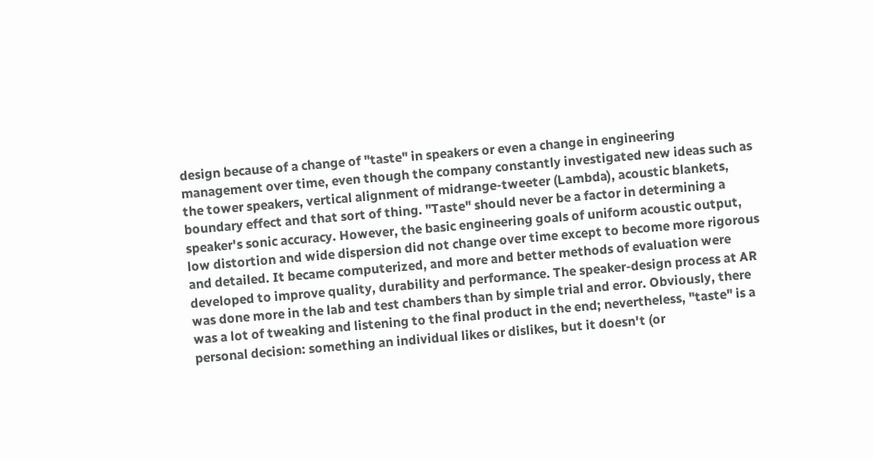design because of a change of "taste" in speakers or even a change in engineering management over time, even though the company constantly investigated new ideas such as the tower speakers, vertical alignment of midrange-tweeter (Lambda), acoustic blankets, boundary effect and that sort of thing. "Taste" should never be a factor in determining a speaker's sonic accuracy. However, the basic engineering goals of uniform acoustic output, low distortion and wide dispersion did not change over time except to become more rigorous and detailed. It became computerized, and more and better methods of evaluation were developed to improve quality, durability and performance. The speaker-design process at AR was done more in the lab and test chambers than by simple trial and error. Obviously, there was a lot of tweaking and listening to the final product in the end; nevertheless, "taste" is a personal decision: something an individual likes or dislikes, but it doesn't (or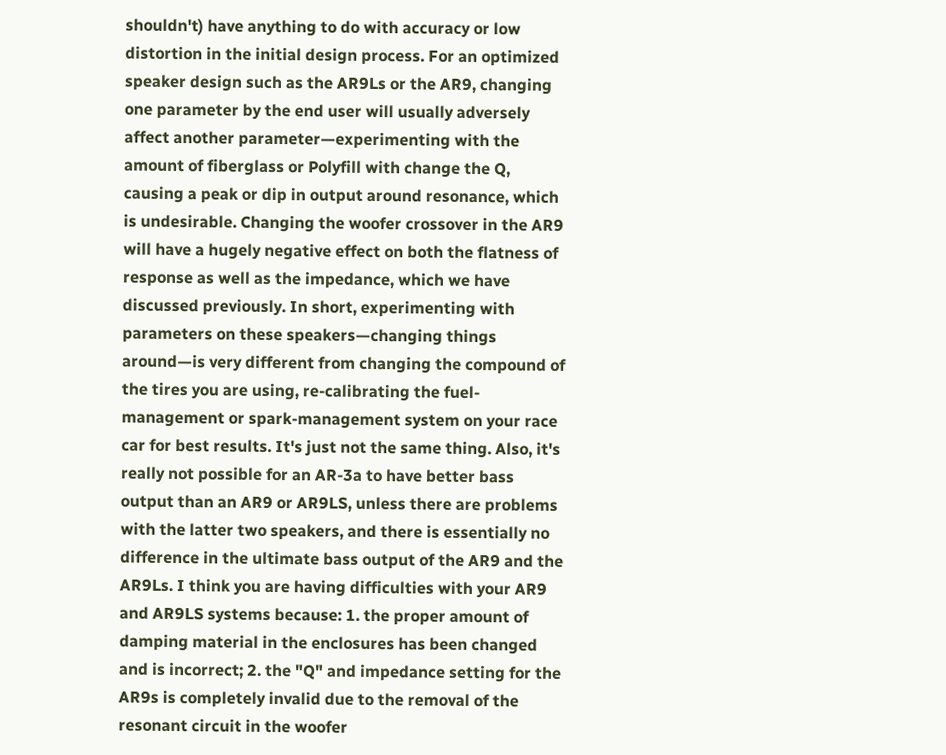shouldn't) have anything to do with accuracy or low distortion in the initial design process. For an optimized speaker design such as the AR9Ls or the AR9, changing one parameter by the end user will usually adversely affect another parameter—experimenting with the amount of fiberglass or Polyfill with change the Q, causing a peak or dip in output around resonance, which is undesirable. Changing the woofer crossover in the AR9 will have a hugely negative effect on both the flatness of response as well as the impedance, which we have discussed previously. In short, experimenting with parameters on these speakers—changing things around—is very different from changing the compound of the tires you are using, re-calibrating the fuel-management or spark-management system on your race car for best results. It's just not the same thing. Also, it's really not possible for an AR-3a to have better bass output than an AR9 or AR9LS, unless there are problems with the latter two speakers, and there is essentially no difference in the ultimate bass output of the AR9 and the AR9Ls. I think you are having difficulties with your AR9 and AR9LS systems because: 1. the proper amount of damping material in the enclosures has been changed and is incorrect; 2. the "Q" and impedance setting for the AR9s is completely invalid due to the removal of the resonant circuit in the woofer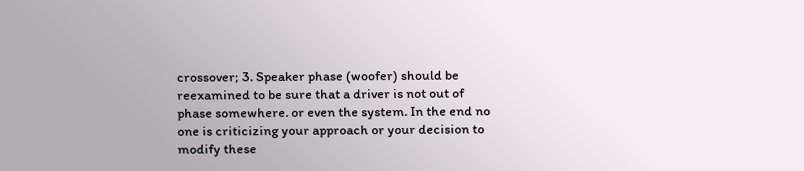crossover; 3. Speaker phase (woofer) should be reexamined to be sure that a driver is not out of phase somewhere. or even the system. In the end no one is criticizing your approach or your decision to modify these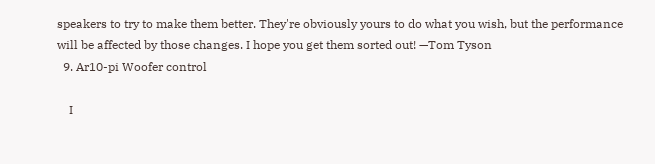speakers to try to make them better. They're obviously yours to do what you wish, but the performance will be affected by those changes. I hope you get them sorted out! —Tom Tyson
  9. Ar10-pi Woofer control

    I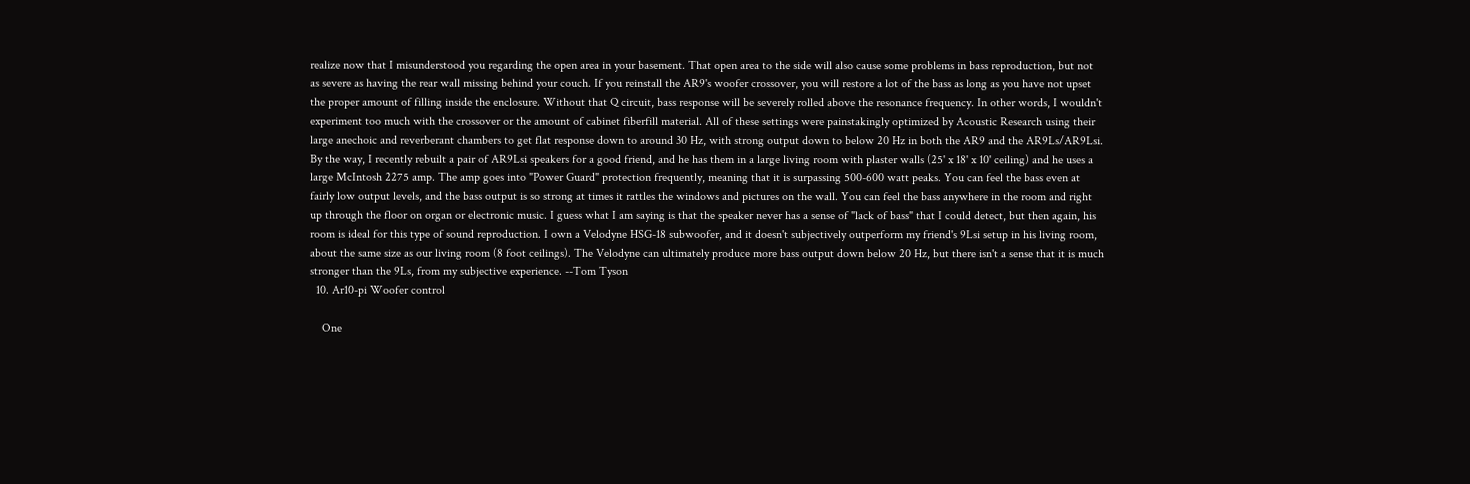realize now that I misunderstood you regarding the open area in your basement. That open area to the side will also cause some problems in bass reproduction, but not as severe as having the rear wall missing behind your couch. If you reinstall the AR9's woofer crossover, you will restore a lot of the bass as long as you have not upset the proper amount of filling inside the enclosure. Without that Q circuit, bass response will be severely rolled above the resonance frequency. In other words, I wouldn't experiment too much with the crossover or the amount of cabinet fiberfill material. All of these settings were painstakingly optimized by Acoustic Research using their large anechoic and reverberant chambers to get flat response down to around 30 Hz, with strong output down to below 20 Hz in both the AR9 and the AR9Ls/AR9Lsi. By the way, I recently rebuilt a pair of AR9Lsi speakers for a good friend, and he has them in a large living room with plaster walls (25' x 18' x 10' ceiling) and he uses a large McIntosh 2275 amp. The amp goes into "Power Guard" protection frequently, meaning that it is surpassing 500-600 watt peaks. You can feel the bass even at fairly low output levels, and the bass output is so strong at times it rattles the windows and pictures on the wall. You can feel the bass anywhere in the room and right up through the floor on organ or electronic music. I guess what I am saying is that the speaker never has a sense of "lack of bass" that I could detect, but then again, his room is ideal for this type of sound reproduction. I own a Velodyne HSG-18 subwoofer, and it doesn't subjectively outperform my friend's 9Lsi setup in his living room, about the same size as our living room (8 foot ceilings). The Velodyne can ultimately produce more bass output down below 20 Hz, but there isn't a sense that it is much stronger than the 9Ls, from my subjective experience. --Tom Tyson
  10. Ar10-pi Woofer control

    One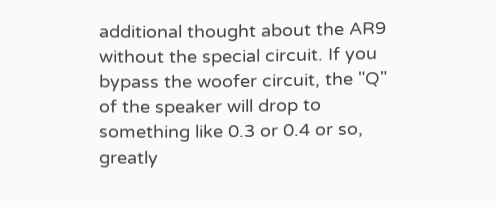additional thought about the AR9 without the special circuit. If you bypass the woofer circuit, the "Q" of the speaker will drop to something like 0.3 or 0.4 or so, greatly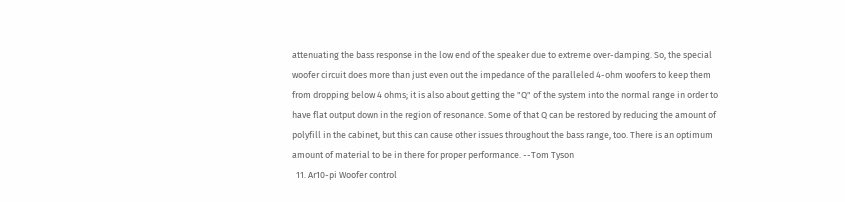attenuating the bass response in the low end of the speaker due to extreme over-damping. So, the special woofer circuit does more than just even out the impedance of the paralleled 4-ohm woofers to keep them from dropping below 4 ohms; it is also about getting the "Q" of the system into the normal range in order to have flat output down in the region of resonance. Some of that Q can be restored by reducing the amount of polyfill in the cabinet, but this can cause other issues throughout the bass range, too. There is an optimum amount of material to be in there for proper performance. --Tom Tyson
  11. Ar10-pi Woofer control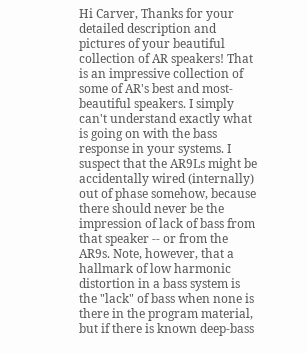Hi Carver, Thanks for your detailed description and pictures of your beautiful collection of AR speakers! That is an impressive collection of some of AR's best and most-beautiful speakers. I simply can't understand exactly what is going on with the bass response in your systems. I suspect that the AR9Ls might be accidentally wired (internally) out of phase somehow, because there should never be the impression of lack of bass from that speaker -- or from the AR9s. Note, however, that a hallmark of low harmonic distortion in a bass system is the "lack" of bass when none is there in the program material, but if there is known deep-bass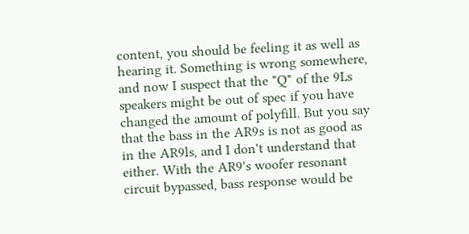content, you should be feeling it as well as hearing it. Something is wrong somewhere, and now I suspect that the "Q" of the 9Ls speakers might be out of spec if you have changed the amount of polyfill. But you say that the bass in the AR9s is not as good as in the AR9ls, and I don't understand that either. With the AR9's woofer resonant circuit bypassed, bass response would be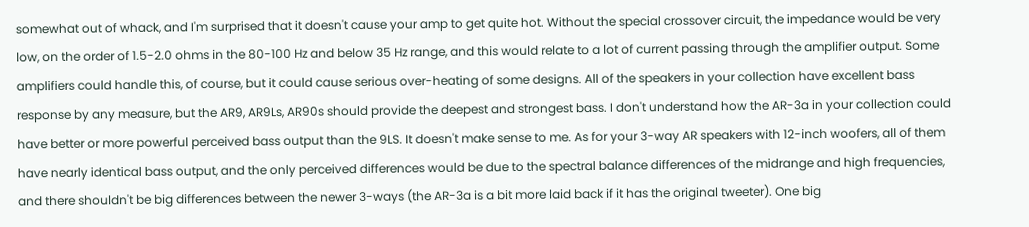somewhat out of whack, and I'm surprised that it doesn't cause your amp to get quite hot. Without the special crossover circuit, the impedance would be very low, on the order of 1.5-2.0 ohms in the 80-100 Hz and below 35 Hz range, and this would relate to a lot of current passing through the amplifier output. Some amplifiers could handle this, of course, but it could cause serious over-heating of some designs. All of the speakers in your collection have excellent bass response by any measure, but the AR9, AR9Ls, AR90s should provide the deepest and strongest bass. I don't understand how the AR-3a in your collection could have better or more powerful perceived bass output than the 9LS. It doesn't make sense to me. As for your 3-way AR speakers with 12-inch woofers, all of them have nearly identical bass output, and the only perceived differences would be due to the spectral balance differences of the midrange and high frequencies, and there shouldn't be big differences between the newer 3-ways (the AR-3a is a bit more laid back if it has the original tweeter). One big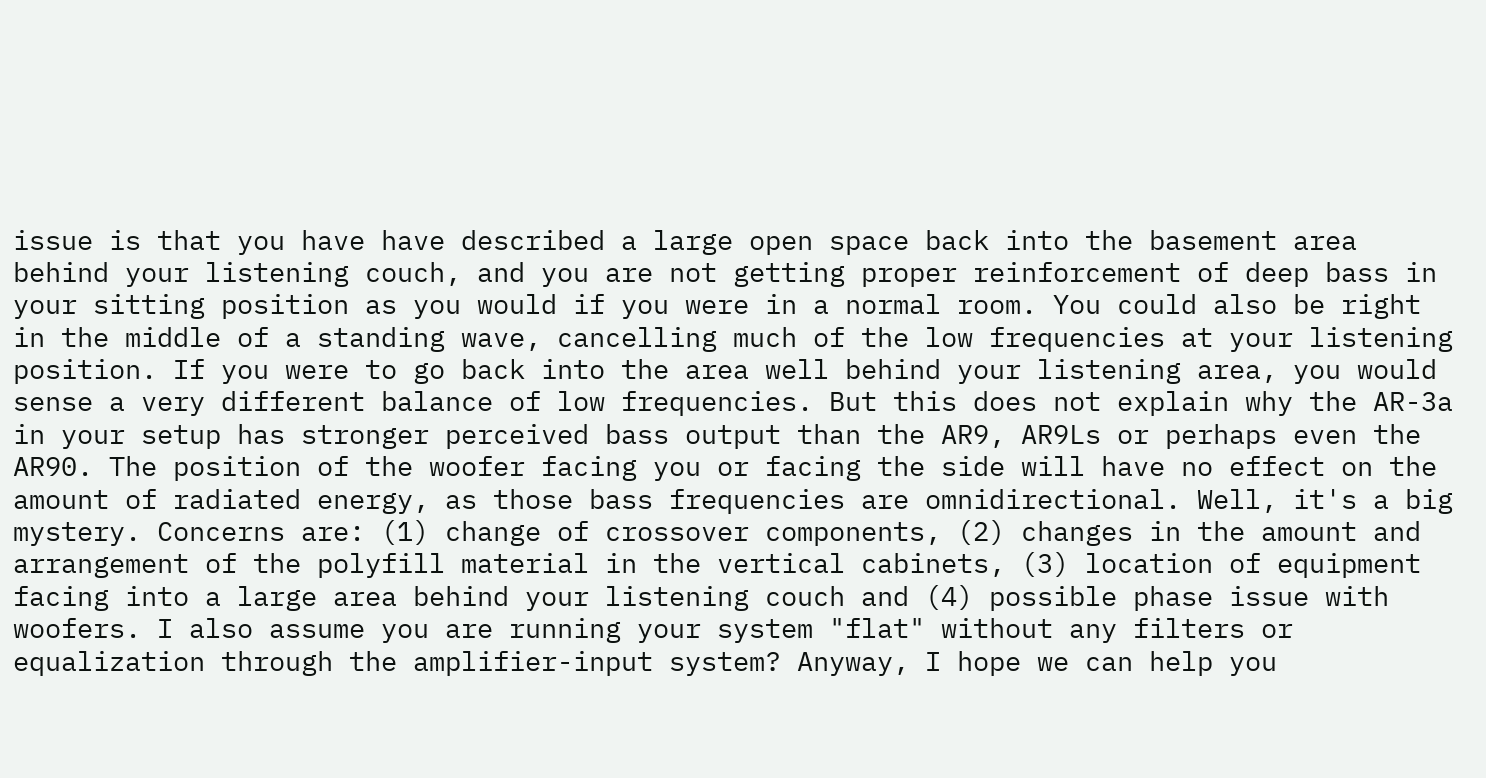issue is that you have have described a large open space back into the basement area behind your listening couch, and you are not getting proper reinforcement of deep bass in your sitting position as you would if you were in a normal room. You could also be right in the middle of a standing wave, cancelling much of the low frequencies at your listening position. If you were to go back into the area well behind your listening area, you would sense a very different balance of low frequencies. But this does not explain why the AR-3a in your setup has stronger perceived bass output than the AR9, AR9Ls or perhaps even the AR90. The position of the woofer facing you or facing the side will have no effect on the amount of radiated energy, as those bass frequencies are omnidirectional. Well, it's a big mystery. Concerns are: (1) change of crossover components, (2) changes in the amount and arrangement of the polyfill material in the vertical cabinets, (3) location of equipment facing into a large area behind your listening couch and (4) possible phase issue with woofers. I also assume you are running your system "flat" without any filters or equalization through the amplifier-input system? Anyway, I hope we can help you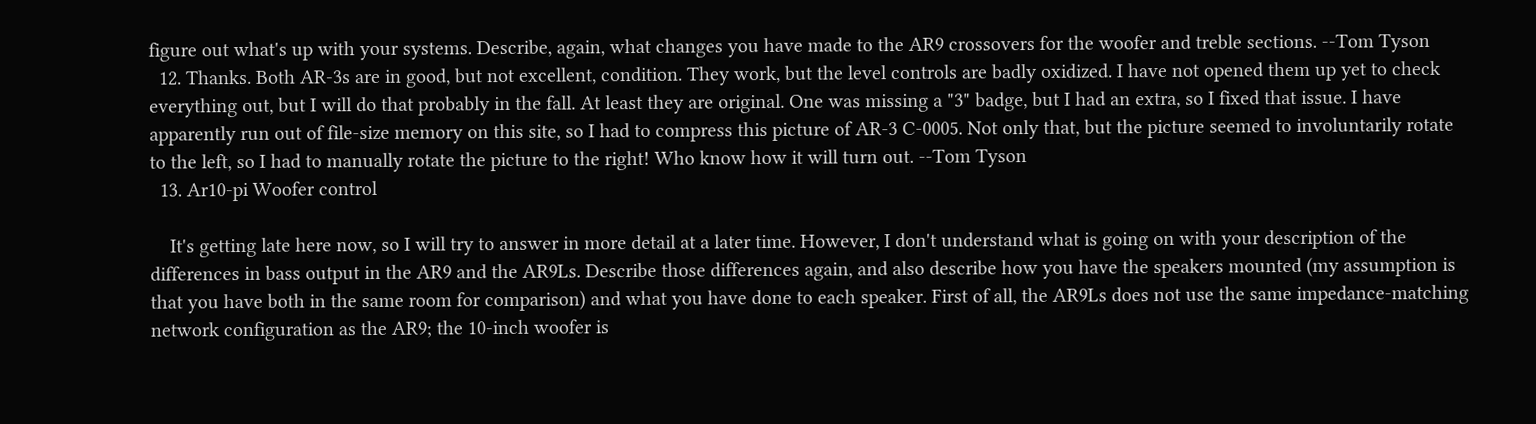figure out what's up with your systems. Describe, again, what changes you have made to the AR9 crossovers for the woofer and treble sections. --Tom Tyson
  12. Thanks. Both AR-3s are in good, but not excellent, condition. They work, but the level controls are badly oxidized. I have not opened them up yet to check everything out, but I will do that probably in the fall. At least they are original. One was missing a "3" badge, but I had an extra, so I fixed that issue. I have apparently run out of file-size memory on this site, so I had to compress this picture of AR-3 C-0005. Not only that, but the picture seemed to involuntarily rotate to the left, so I had to manually rotate the picture to the right! Who know how it will turn out. --Tom Tyson
  13. Ar10-pi Woofer control

    It's getting late here now, so I will try to answer in more detail at a later time. However, I don't understand what is going on with your description of the differences in bass output in the AR9 and the AR9Ls. Describe those differences again, and also describe how you have the speakers mounted (my assumption is that you have both in the same room for comparison) and what you have done to each speaker. First of all, the AR9Ls does not use the same impedance-matching network configuration as the AR9; the 10-inch woofer is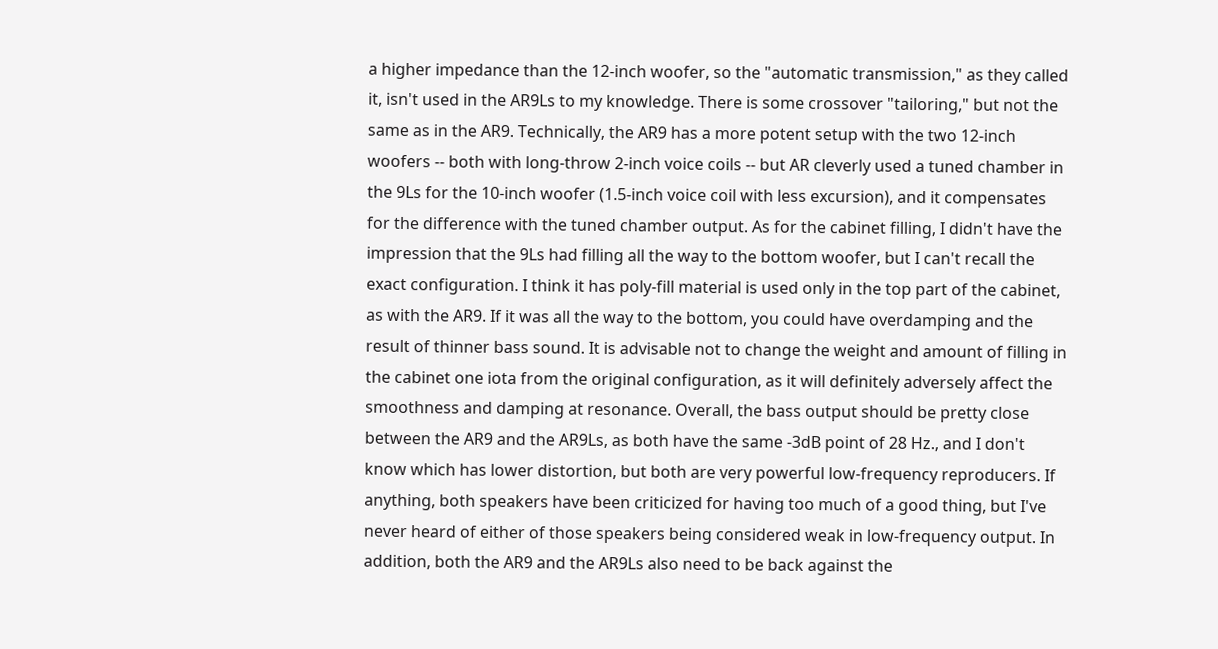a higher impedance than the 12-inch woofer, so the "automatic transmission," as they called it, isn't used in the AR9Ls to my knowledge. There is some crossover "tailoring," but not the same as in the AR9. Technically, the AR9 has a more potent setup with the two 12-inch woofers -- both with long-throw 2-inch voice coils -- but AR cleverly used a tuned chamber in the 9Ls for the 10-inch woofer (1.5-inch voice coil with less excursion), and it compensates for the difference with the tuned chamber output. As for the cabinet filling, I didn't have the impression that the 9Ls had filling all the way to the bottom woofer, but I can't recall the exact configuration. I think it has poly-fill material is used only in the top part of the cabinet, as with the AR9. If it was all the way to the bottom, you could have overdamping and the result of thinner bass sound. It is advisable not to change the weight and amount of filling in the cabinet one iota from the original configuration, as it will definitely adversely affect the smoothness and damping at resonance. Overall, the bass output should be pretty close between the AR9 and the AR9Ls, as both have the same -3dB point of 28 Hz., and I don't know which has lower distortion, but both are very powerful low-frequency reproducers. If anything, both speakers have been criticized for having too much of a good thing, but I've never heard of either of those speakers being considered weak in low-frequency output. In addition, both the AR9 and the AR9Ls also need to be back against the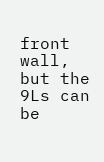front wall, but the 9Ls can be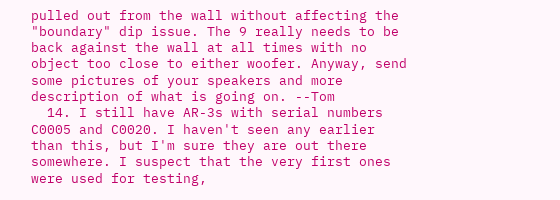pulled out from the wall without affecting the "boundary" dip issue. The 9 really needs to be back against the wall at all times with no object too close to either woofer. Anyway, send some pictures of your speakers and more description of what is going on. --Tom
  14. I still have AR-3s with serial numbers C0005 and C0020. I haven't seen any earlier than this, but I'm sure they are out there somewhere. I suspect that the very first ones were used for testing,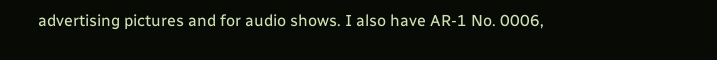advertising pictures and for audio shows. I also have AR-1 No. 0006,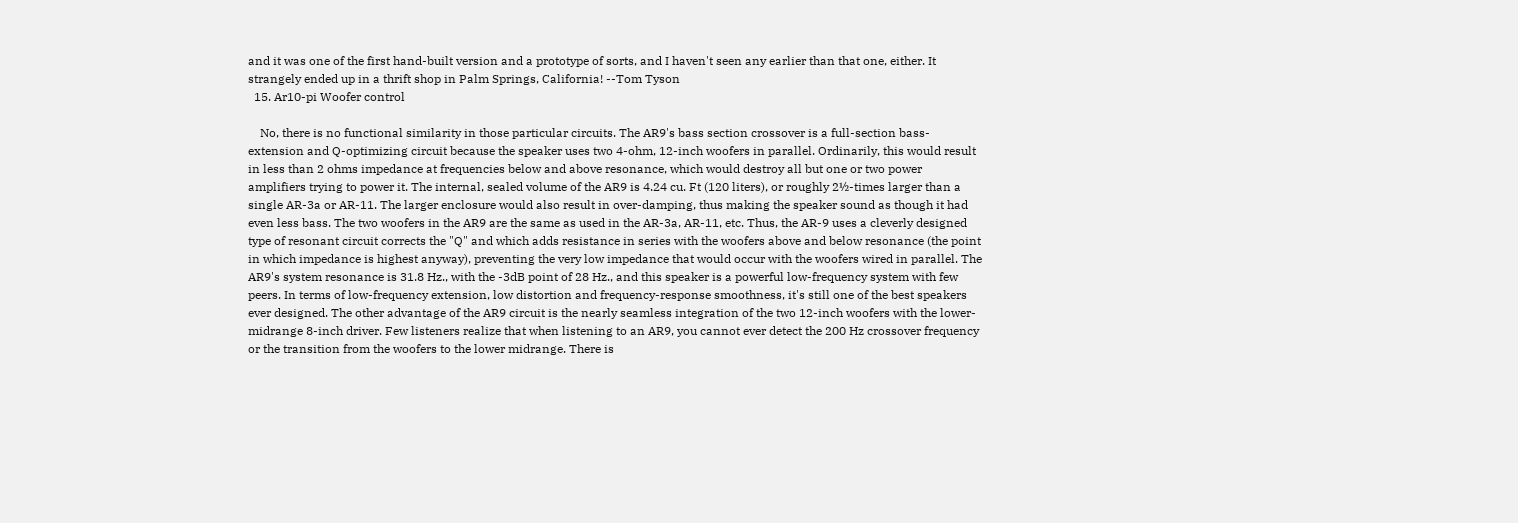and it was one of the first hand-built version and a prototype of sorts, and I haven't seen any earlier than that one, either. It strangely ended up in a thrift shop in Palm Springs, California! --Tom Tyson
  15. Ar10-pi Woofer control

    No, there is no functional similarity in those particular circuits. The AR9's bass section crossover is a full-section bass-extension and Q-optimizing circuit because the speaker uses two 4-ohm, 12-inch woofers in parallel. Ordinarily, this would result in less than 2 ohms impedance at frequencies below and above resonance, which would destroy all but one or two power amplifiers trying to power it. The internal, sealed volume of the AR9 is 4.24 cu. Ft (120 liters), or roughly 2½-times larger than a single AR-3a or AR-11. The larger enclosure would also result in over-damping, thus making the speaker sound as though it had even less bass. The two woofers in the AR9 are the same as used in the AR-3a, AR-11, etc. Thus, the AR-9 uses a cleverly designed type of resonant circuit corrects the "Q" and which adds resistance in series with the woofers above and below resonance (the point in which impedance is highest anyway), preventing the very low impedance that would occur with the woofers wired in parallel. The AR9's system resonance is 31.8 Hz., with the -3dB point of 28 Hz., and this speaker is a powerful low-frequency system with few peers. In terms of low-frequency extension, low distortion and frequency-response smoothness, it's still one of the best speakers ever designed. The other advantage of the AR9 circuit is the nearly seamless integration of the two 12-inch woofers with the lower-midrange 8-inch driver. Few listeners realize that when listening to an AR9, you cannot ever detect the 200 Hz crossover frequency or the transition from the woofers to the lower midrange. There is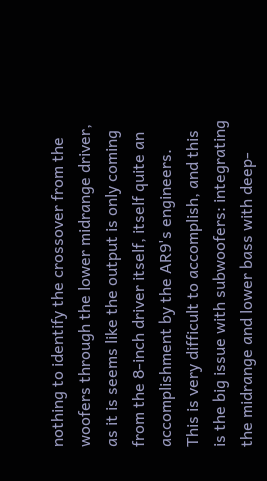nothing to identify the crossover from the woofers through the lower midrange driver, as it is seems like the output is only coming from the 8-inch driver itself, itself quite an accomplishment by the AR9's engineers. This is very difficult to accomplish, and this is the big issue with subwoofers: integrating the midrange and lower bass with deep-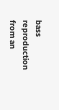bass reproduction from an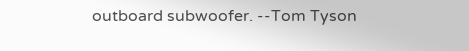outboard subwoofer. --Tom Tyson